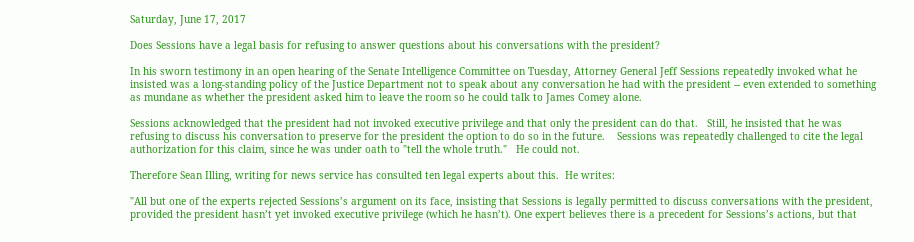Saturday, June 17, 2017

Does Sessions have a legal basis for refusing to answer questions about his conversations with the president?

In his sworn testimony in an open hearing of the Senate Intelligence Committee on Tuesday, Attorney General Jeff Sessions repeatedly invoked what he insisted was a long-standing policy of the Justice Department not to speak about any conversation he had with the president -- even extended to something as mundane as whether the president asked him to leave the room so he could talk to James Comey alone.

Sessions acknowledged that the president had not invoked executive privilege and that only the president can do that.   Still, he insisted that he was refusing to discuss his conversation to preserve for the president the option to do so in the future.    Sessions was repeatedly challenged to cite the legal authorization for this claim, since he was under oath to "tell the whole truth."   He could not.

Therefore Sean Illing, writing for news service has consulted ten legal experts about this.  He writes:

"All but one of the experts rejected Sessions’s argument on its face, insisting that Sessions is legally permitted to discuss conversations with the president, provided the president hasn’t yet invoked executive privilege (which he hasn’t). One expert believes there is a precedent for Sessions’s actions, but that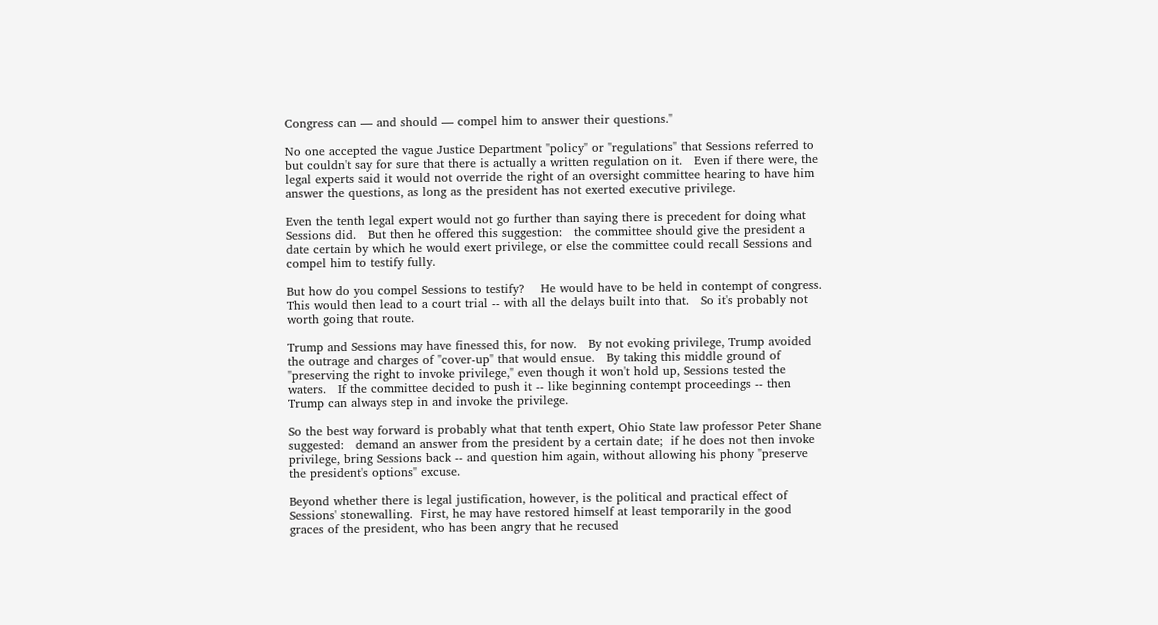Congress can — and should — compel him to answer their questions."

No one accepted the vague Justice Department "policy" or "regulations" that Sessions referred to but couldn't say for sure that there is actually a written regulation on it.   Even if there were, the legal experts said it would not override the right of an oversight committee hearing to have him answer the questions, as long as the president has not exerted executive privilege.

Even the tenth legal expert would not go further than saying there is precedent for doing what Sessions did.   But then he offered this suggestion:   the committee should give the president a date certain by which he would exert privilege, or else the committee could recall Sessions and compel him to testify fully.

But how do you compel Sessions to testify?    He would have to be held in contempt of congress.  This would then lead to a court trial -- with all the delays built into that.   So it's probably not worth going that route.

Trump and Sessions may have finessed this, for now.   By not evoking privilege, Trump avoided the outrage and charges of "cover-up" that would ensue.   By taking this middle ground of "preserving the right to invoke privilege," even though it won't hold up, Sessions tested the waters.   If the committee decided to push it -- like beginning contempt proceedings -- then Trump can always step in and invoke the privilege.

So the best way forward is probably what that tenth expert, Ohio State law professor Peter Shane suggested:   demand an answer from the president by a certain date;  if he does not then invoke privilege, bring Sessions back -- and question him again, without allowing his phony "preserve the president's options" excuse.

Beyond whether there is legal justification, however, is the political and practical effect of Sessions' stonewalling.  First, he may have restored himself at least temporarily in the good graces of the president, who has been angry that he recused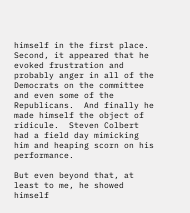himself in the first place.   Second, it appeared that he evoked frustration and probably anger in all of the Democrats on the committee and even some of the Republicans.  And finally he made himself the object of ridicule.  Steven Colbert had a field day mimicking him and heaping scorn on his performance.

But even beyond that, at least to me, he showed himself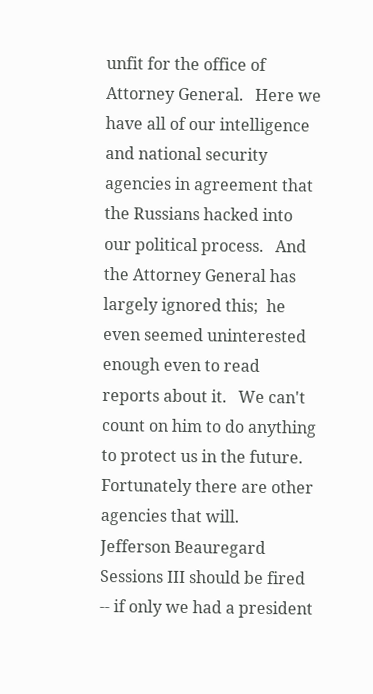unfit for the office of Attorney General.   Here we have all of our intelligence and national security agencies in agreement that the Russians hacked into our political process.   And the Attorney General has largely ignored this;  he even seemed uninterested enough even to read reports about it.   We can't count on him to do anything to protect us in the future.   Fortunately there are other agencies that will.   Jefferson Beauregard Sessions III should be fired -- if only we had a president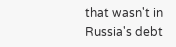that wasn't in Russia's debt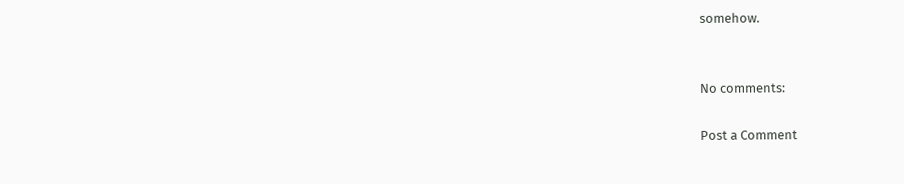somehow.


No comments:

Post a Comment